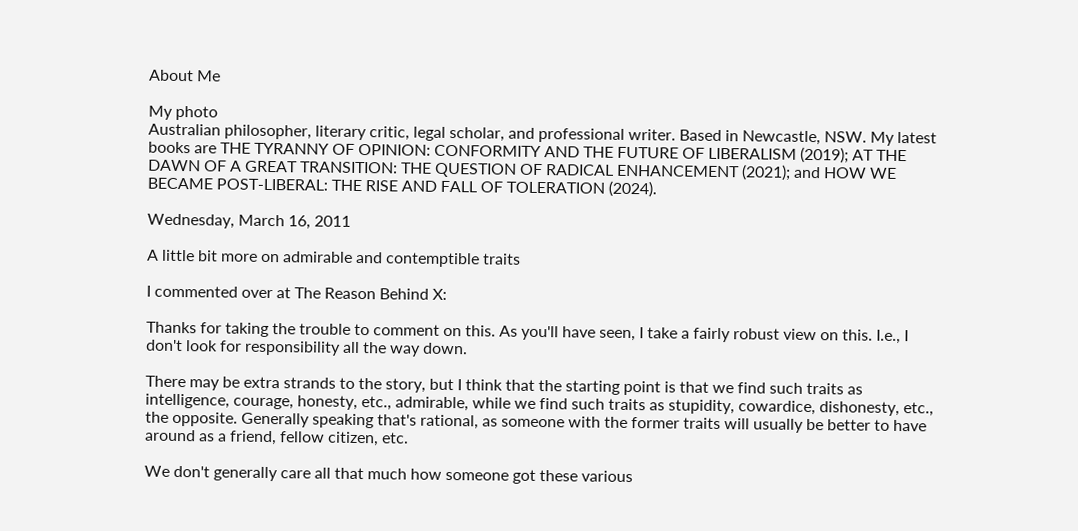About Me

My photo
Australian philosopher, literary critic, legal scholar, and professional writer. Based in Newcastle, NSW. My latest books are THE TYRANNY OF OPINION: CONFORMITY AND THE FUTURE OF LIBERALISM (2019); AT THE DAWN OF A GREAT TRANSITION: THE QUESTION OF RADICAL ENHANCEMENT (2021); and HOW WE BECAME POST-LIBERAL: THE RISE AND FALL OF TOLERATION (2024).

Wednesday, March 16, 2011

A little bit more on admirable and contemptible traits

I commented over at The Reason Behind X:

Thanks for taking the trouble to comment on this. As you'll have seen, I take a fairly robust view on this. I.e., I don't look for responsibility all the way down.

There may be extra strands to the story, but I think that the starting point is that we find such traits as intelligence, courage, honesty, etc., admirable, while we find such traits as stupidity, cowardice, dishonesty, etc., the opposite. Generally speaking that's rational, as someone with the former traits will usually be better to have around as a friend, fellow citizen, etc.

We don't generally care all that much how someone got these various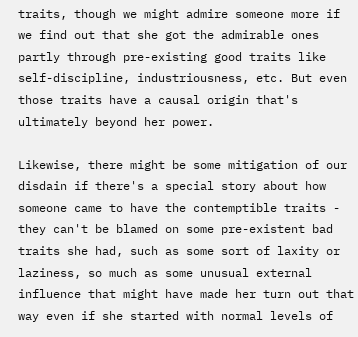traits, though we might admire someone more if we find out that she got the admirable ones partly through pre-existing good traits like self-discipline, industriousness, etc. But even those traits have a causal origin that's ultimately beyond her power.

Likewise, there might be some mitigation of our disdain if there's a special story about how someone came to have the contemptible traits - they can't be blamed on some pre-existent bad traits she had, such as some sort of laxity or laziness, so much as some unusual external influence that might have made her turn out that way even if she started with normal levels of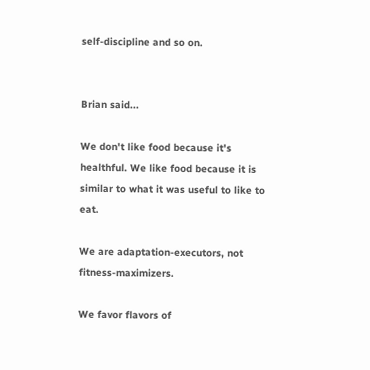self-discipline and so on.


Brian said...

We don't like food because it's healthful. We like food because it is similar to what it was useful to like to eat.

We are adaptation-executors, not fitness-maximizers.

We favor flavors of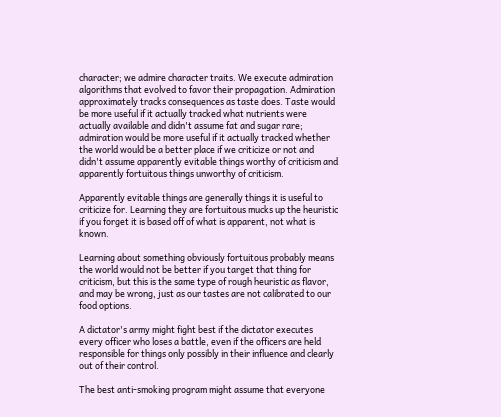character; we admire character traits. We execute admiration algorithms that evolved to favor their propagation. Admiration approximately tracks consequences as taste does. Taste would be more useful if it actually tracked what nutrients were actually available and didn't assume fat and sugar rare; admiration would be more useful if it actually tracked whether the world would be a better place if we criticize or not and didn't assume apparently evitable things worthy of criticism and apparently fortuitous things unworthy of criticism.

Apparently evitable things are generally things it is useful to criticize for. Learning they are fortuitous mucks up the heuristic if you forget it is based off of what is apparent, not what is known.

Learning about something obviously fortuitous probably means the world would not be better if you target that thing for criticism, but this is the same type of rough heuristic as flavor, and may be wrong, just as our tastes are not calibrated to our food options.

A dictator's army might fight best if the dictator executes every officer who loses a battle, even if the officers are held responsible for things only possibly in their influence and clearly out of their control.

The best anti-smoking program might assume that everyone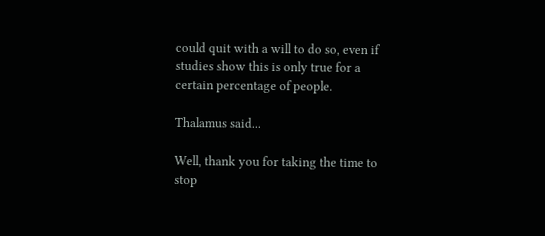could quit with a will to do so, even if studies show this is only true for a certain percentage of people.

Thalamus said...

Well, thank you for taking the time to stop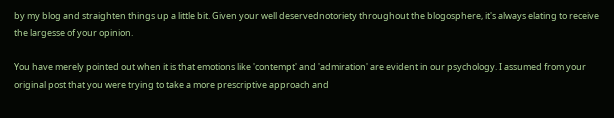by my blog and straighten things up a little bit. Given your well deservednotoriety throughout the blogosphere, it's always elating to receive the largesse of your opinion.

You have merely pointed out when it is that emotions like 'contempt' and 'admiration' are evident in our psychology. I assumed from your original post that you were trying to take a more prescriptive approach and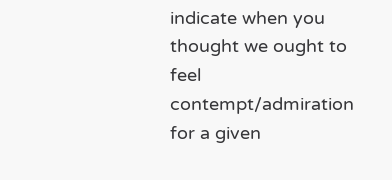indicate when you thought we ought to feel contempt/admiration for a given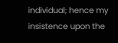individual; hence my insistence upon the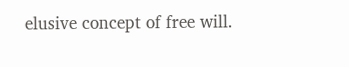elusive concept of free will.